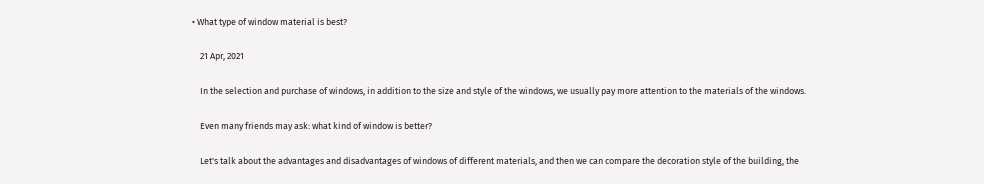• What type of window material is best?

    21 Apr, 2021

    In the selection and purchase of windows, in addition to the size and style of the windows, we usually pay more attention to the materials of the windows.

    Even many friends may ask: what kind of window is better?

    Let's talk about the advantages and disadvantages of windows of different materials, and then we can compare the decoration style of the building, the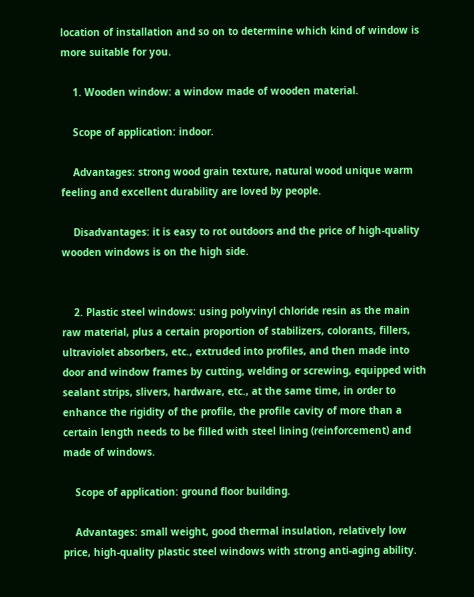location of installation and so on to determine which kind of window is more suitable for you.

    1. Wooden window: a window made of wooden material.

    Scope of application: indoor.

    Advantages: strong wood grain texture, natural wood unique warm feeling and excellent durability are loved by people.

    Disadvantages: it is easy to rot outdoors and the price of high-quality wooden windows is on the high side.


    2. Plastic steel windows: using polyvinyl chloride resin as the main raw material, plus a certain proportion of stabilizers, colorants, fillers, ultraviolet absorbers, etc., extruded into profiles, and then made into door and window frames by cutting, welding or screwing, equipped with sealant strips, slivers, hardware, etc., at the same time, in order to enhance the rigidity of the profile, the profile cavity of more than a certain length needs to be filled with steel lining (reinforcement) and made of windows.

    Scope of application: ground floor building.

    Advantages: small weight, good thermal insulation, relatively low price, high-quality plastic steel windows with strong anti-aging ability.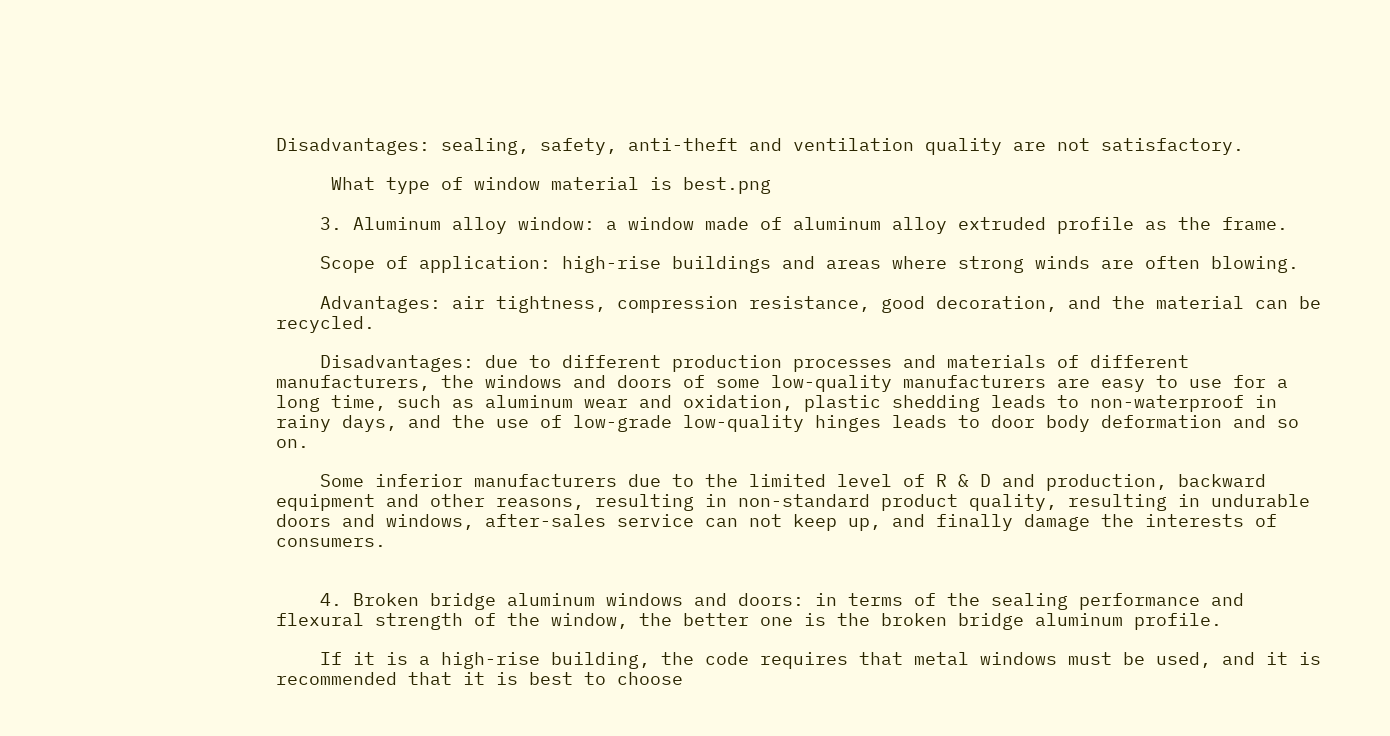Disadvantages: sealing, safety, anti-theft and ventilation quality are not satisfactory.

     What type of window material is best.png

    3. Aluminum alloy window: a window made of aluminum alloy extruded profile as the frame.

    Scope of application: high-rise buildings and areas where strong winds are often blowing.

    Advantages: air tightness, compression resistance, good decoration, and the material can be recycled.

    Disadvantages: due to different production processes and materials of different manufacturers, the windows and doors of some low-quality manufacturers are easy to use for a long time, such as aluminum wear and oxidation, plastic shedding leads to non-waterproof in rainy days, and the use of low-grade low-quality hinges leads to door body deformation and so on.

    Some inferior manufacturers due to the limited level of R & D and production, backward equipment and other reasons, resulting in non-standard product quality, resulting in undurable doors and windows, after-sales service can not keep up, and finally damage the interests of consumers.


    4. Broken bridge aluminum windows and doors: in terms of the sealing performance and flexural strength of the window, the better one is the broken bridge aluminum profile.

    If it is a high-rise building, the code requires that metal windows must be used, and it is recommended that it is best to choose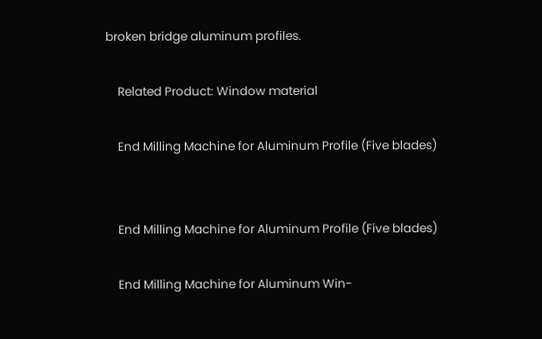broken bridge aluminum profiles.

    Related Product: Window material

    End Milling Machine for Aluminum Profile (Five blades)


    End Milling Machine for Aluminum Profile (Five blades)

    End Milling Machine for Aluminum Win-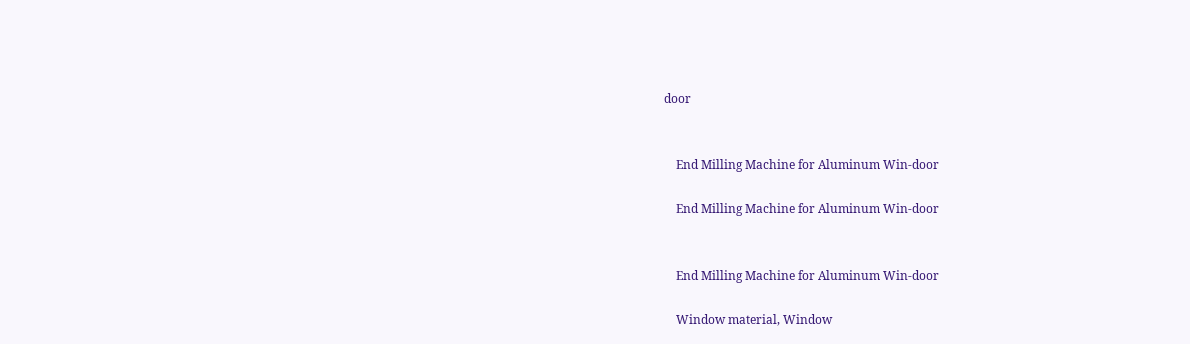door


    End Milling Machine for Aluminum Win-door

    End Milling Machine for Aluminum Win-door


    End Milling Machine for Aluminum Win-door

    Window material, Window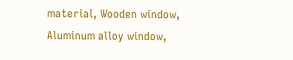material, Wooden window, Aluminum alloy window,